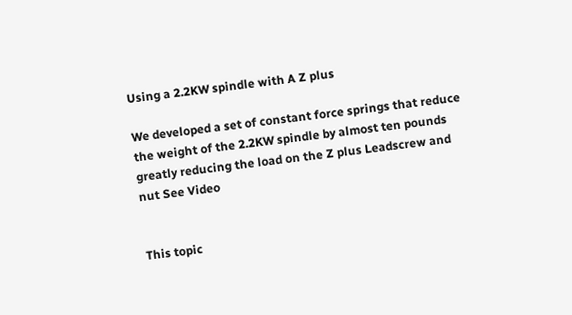Using a 2.2KW spindle with A Z plus

We developed a set of constant force springs that reduce the weight of the 2.2KW spindle by almost ten pounds greatly reducing the load on the Z plus Leadscrew and nut See Video


This topic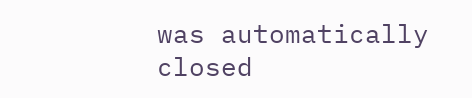was automatically closed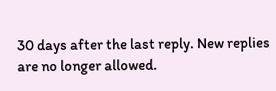30 days after the last reply. New replies are no longer allowed.